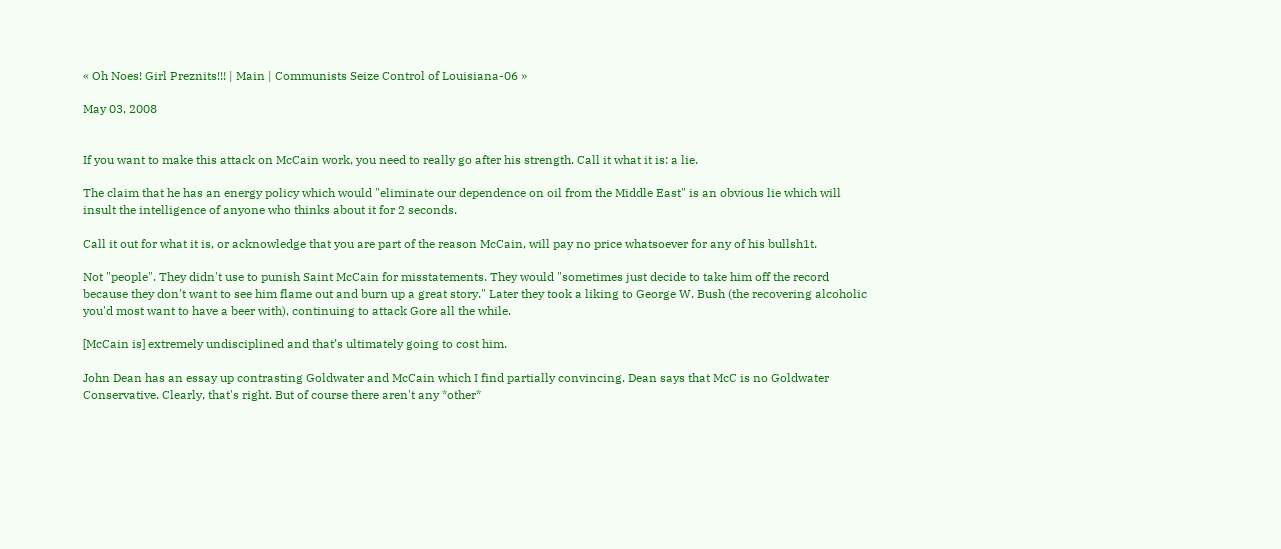« Oh Noes! Girl Preznits!!! | Main | Communists Seize Control of Louisiana-06 »

May 03, 2008


If you want to make this attack on McCain work, you need to really go after his strength. Call it what it is: a lie.

The claim that he has an energy policy which would "eliminate our dependence on oil from the Middle East" is an obvious lie which will insult the intelligence of anyone who thinks about it for 2 seconds.

Call it out for what it is, or acknowledge that you are part of the reason McCain, will pay no price whatsoever for any of his bullsh1t.

Not "people". They didn't use to punish Saint McCain for misstatements. They would "sometimes just decide to take him off the record because they don't want to see him flame out and burn up a great story." Later they took a liking to George W. Bush (the recovering alcoholic you'd most want to have a beer with), continuing to attack Gore all the while.

[McCain is] extremely undisciplined and that’s ultimately going to cost him.

John Dean has an essay up contrasting Goldwater and McCain which I find partially convincing. Dean says that McC is no Goldwater Conservative. Clearly, that's right. But of course there aren't any *other*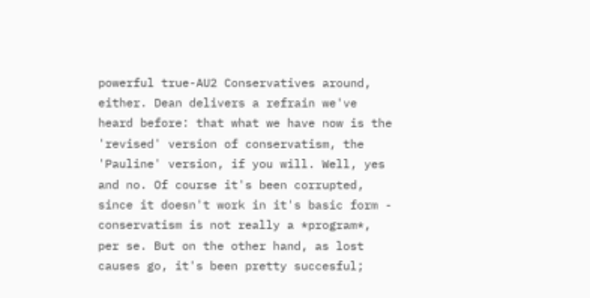powerful true-AU2 Conservatives around, either. Dean delivers a refrain we've heard before: that what we have now is the 'revised' version of conservatism, the 'Pauline' version, if you will. Well, yes and no. Of course it's been corrupted, since it doesn't work in it's basic form - conservatism is not really a *program*, per se. But on the other hand, as lost causes go, it's been pretty succesful;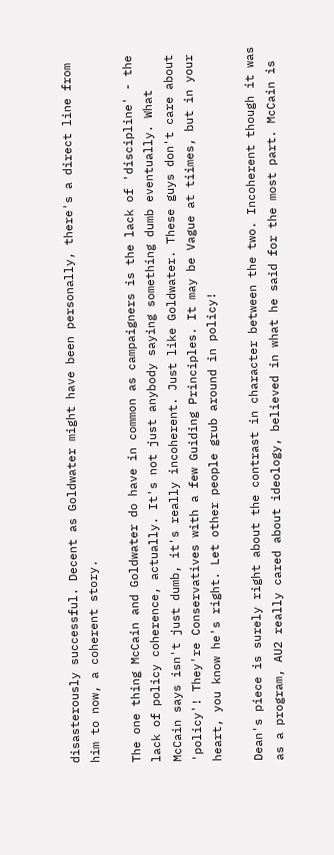disasterously successful. Decent as Goldwater might have been personally, there's a direct line from him to now, a coherent story.

The one thing McCain and Goldwater do have in common as campaigners is the lack of 'discipline' - the lack of policy coherence, actually. It's not just anybody saying something dumb eventually. What McCain says isn't just dumb, it's really incoherent. Just like Goldwater. These guys don't care about 'policy'! They're Conservatives with a few Guiding Principles. It may be Vague at tiimes, but in your heart, you know he's right. Let other people grub around in policy!

Dean's piece is surely right about the contrast in character between the two. Incoherent though it was as a program, AU2 really cared about ideology, believed in what he said for the most part. McCain is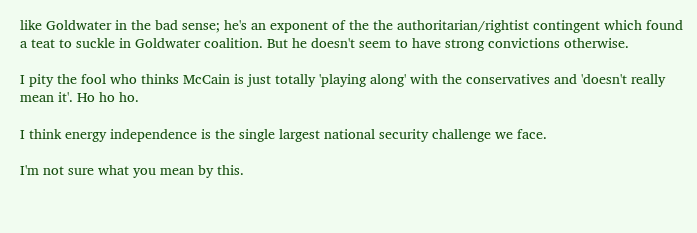like Goldwater in the bad sense; he's an exponent of the the authoritarian/rightist contingent which found a teat to suckle in Goldwater coalition. But he doesn't seem to have strong convictions otherwise.

I pity the fool who thinks McCain is just totally 'playing along' with the conservatives and 'doesn't really mean it'. Ho ho ho.

I think energy independence is the single largest national security challenge we face.

I'm not sure what you mean by this.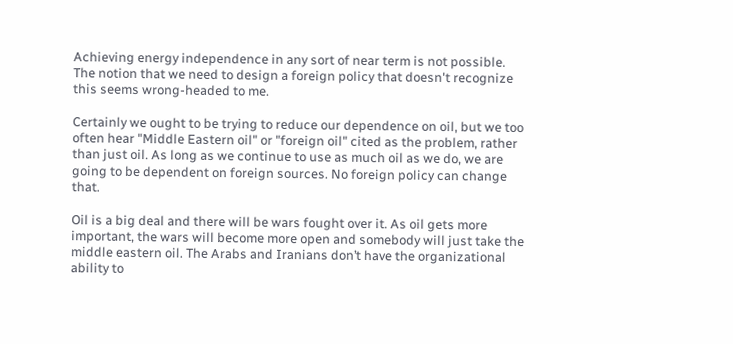Achieving energy independence in any sort of near term is not possible. The notion that we need to design a foreign policy that doesn't recognize this seems wrong-headed to me.

Certainly we ought to be trying to reduce our dependence on oil, but we too often hear "Middle Eastern oil" or "foreign oil" cited as the problem, rather than just oil. As long as we continue to use as much oil as we do, we are going to be dependent on foreign sources. No foreign policy can change that.

Oil is a big deal and there will be wars fought over it. As oil gets more important, the wars will become more open and somebody will just take the middle eastern oil. The Arabs and Iranians don’t have the organizational ability to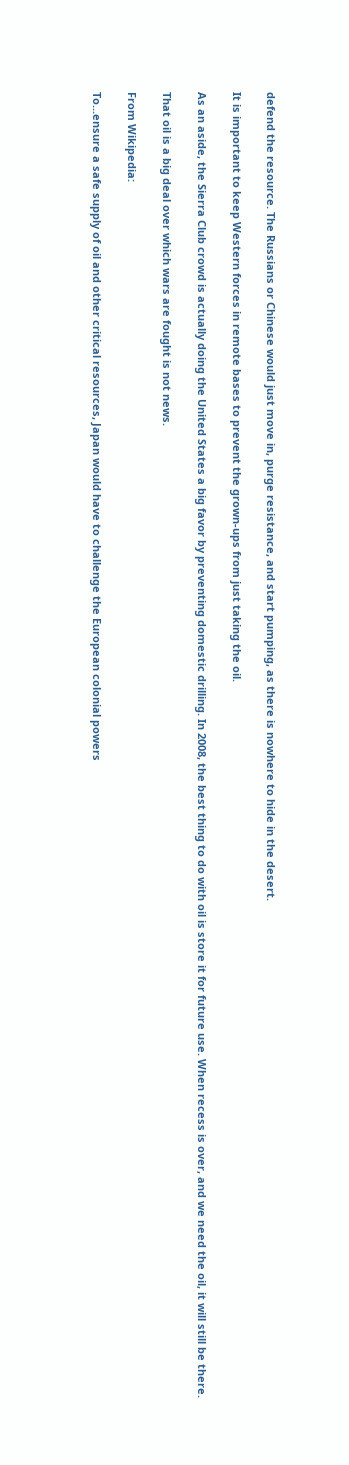defend the resource. The Russians or Chinese would just move in, purge resistance, and start pumping, as there is nowhere to hide in the desert.

It is important to keep Western forces in remote bases to prevent the grown-ups from just taking the oil.

As an aside, the Sierra Club crowd is actually doing the United States a big favor by preventing domestic drilling. In 2008, the best thing to do with oil is store it for future use. When recess is over, and we need the oil, it will still be there.

That oil is a big deal over which wars are fought is not news.

From Wikipedia:

To...ensure a safe supply of oil and other critical resources, Japan would have to challenge the European colonial powers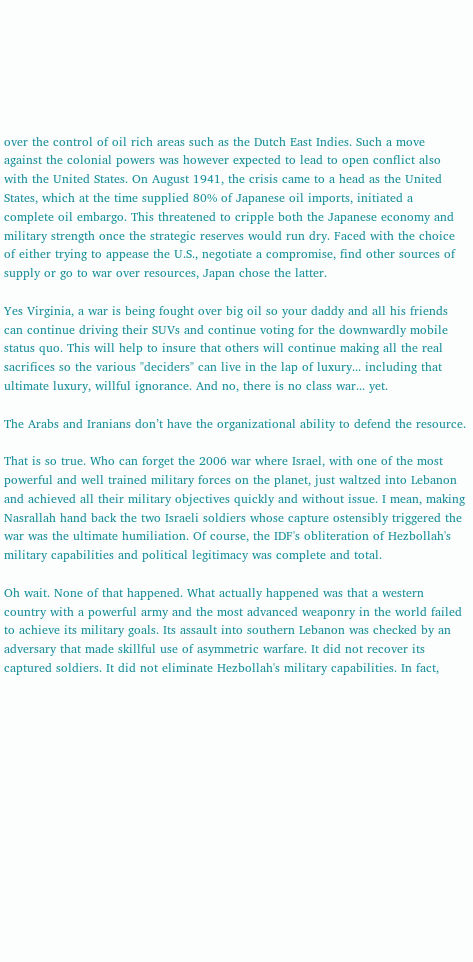over the control of oil rich areas such as the Dutch East Indies. Such a move against the colonial powers was however expected to lead to open conflict also with the United States. On August 1941, the crisis came to a head as the United States, which at the time supplied 80% of Japanese oil imports, initiated a complete oil embargo. This threatened to cripple both the Japanese economy and military strength once the strategic reserves would run dry. Faced with the choice of either trying to appease the U.S., negotiate a compromise, find other sources of supply or go to war over resources, Japan chose the latter.

Yes Virginia, a war is being fought over big oil so your daddy and all his friends can continue driving their SUVs and continue voting for the downwardly mobile status quo. This will help to insure that others will continue making all the real sacrifices so the various "deciders" can live in the lap of luxury... including that ultimate luxury, willful ignorance. And no, there is no class war... yet.

The Arabs and Iranians don’t have the organizational ability to defend the resource.

That is so true. Who can forget the 2006 war where Israel, with one of the most powerful and well trained military forces on the planet, just waltzed into Lebanon and achieved all their military objectives quickly and without issue. I mean, making Nasrallah hand back the two Israeli soldiers whose capture ostensibly triggered the war was the ultimate humiliation. Of course, the IDF's obliteration of Hezbollah's military capabilities and political legitimacy was complete and total.

Oh wait. None of that happened. What actually happened was that a western country with a powerful army and the most advanced weaponry in the world failed to achieve its military goals. Its assault into southern Lebanon was checked by an adversary that made skillful use of asymmetric warfare. It did not recover its captured soldiers. It did not eliminate Hezbollah's military capabilities. In fact,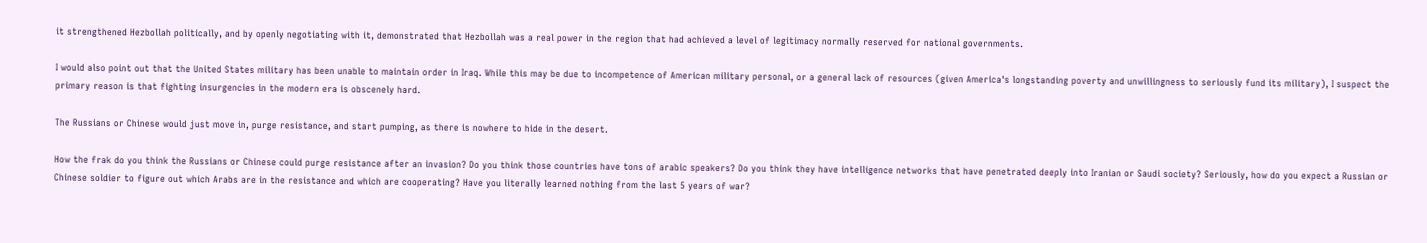it strengthened Hezbollah politically, and by openly negotiating with it, demonstrated that Hezbollah was a real power in the region that had achieved a level of legitimacy normally reserved for national governments.

I would also point out that the United States military has been unable to maintain order in Iraq. While this may be due to incompetence of American military personal, or a general lack of resources (given America's longstanding poverty and unwillingness to seriously fund its military), I suspect the primary reason is that fighting insurgencies in the modern era is obscenely hard.

The Russians or Chinese would just move in, purge resistance, and start pumping, as there is nowhere to hide in the desert.

How the frak do you think the Russians or Chinese could purge resistance after an invasion? Do you think those countries have tons of arabic speakers? Do you think they have intelligence networks that have penetrated deeply into Iranian or Saudi society? Seriously, how do you expect a Russian or Chinese soldier to figure out which Arabs are in the resistance and which are cooperating? Have you literally learned nothing from the last 5 years of war?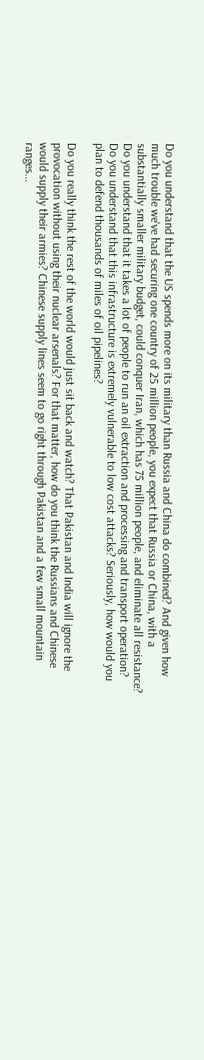Do you understand that the US spends more on its military than Russia and China do combined? And given how much trouble we've had securing one country of 25 million people, you expect that Russia or China, with a substantially smaller military budget, could conquer Iran, which has 75 million people, and eliminate all resistance? Do you understand that it takes a lot of people to run an oil extraction and processing and transport operation? Do you understand that this infrastructure is extremely vulnerable to low cost attacks? Seriously, how would you plan to defend thousands of miles of oil pipelines?

Do you really think the rest of the world would just sit back and watch? That Pakistan and India will ignore the provocation without using their nuclear arsenals? For that matter, how do you think the Russians and Chinese would supply their armies? Chinese supply lines seem to go right through Pakistan and a few small mountain ranges...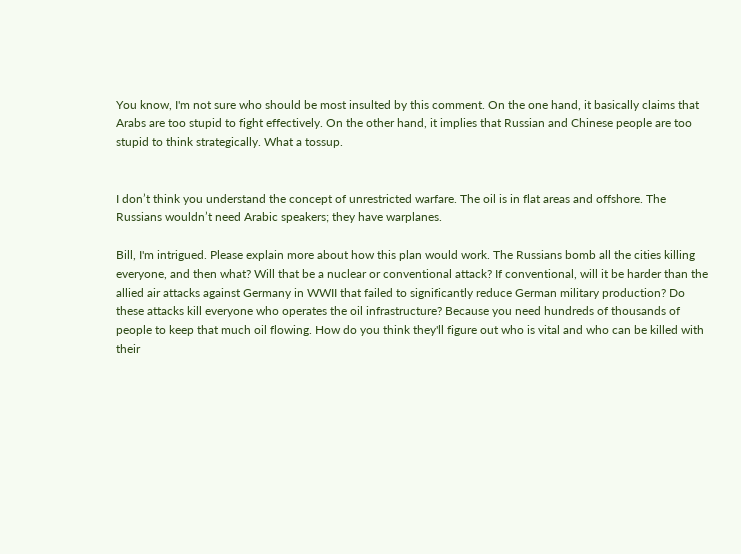You know, I'm not sure who should be most insulted by this comment. On the one hand, it basically claims that Arabs are too stupid to fight effectively. On the other hand, it implies that Russian and Chinese people are too stupid to think strategically. What a tossup.


I don’t think you understand the concept of unrestricted warfare. The oil is in flat areas and offshore. The Russians wouldn’t need Arabic speakers; they have warplanes.

Bill, I'm intrigued. Please explain more about how this plan would work. The Russians bomb all the cities killing everyone, and then what? Will that be a nuclear or conventional attack? If conventional, will it be harder than the allied air attacks against Germany in WWII that failed to significantly reduce German military production? Do these attacks kill everyone who operates the oil infrastructure? Because you need hundreds of thousands of people to keep that much oil flowing. How do you think they'll figure out who is vital and who can be killed with their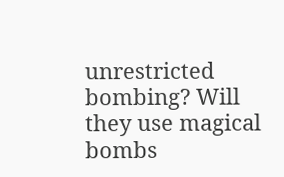unrestricted bombing? Will they use magical bombs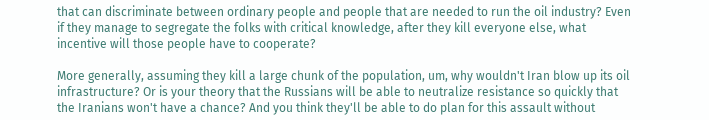that can discriminate between ordinary people and people that are needed to run the oil industry? Even if they manage to segregate the folks with critical knowledge, after they kill everyone else, what incentive will those people have to cooperate?

More generally, assuming they kill a large chunk of the population, um, why wouldn't Iran blow up its oil infrastructure? Or is your theory that the Russians will be able to neutralize resistance so quickly that the Iranians won't have a chance? And you think they'll be able to do plan for this assault without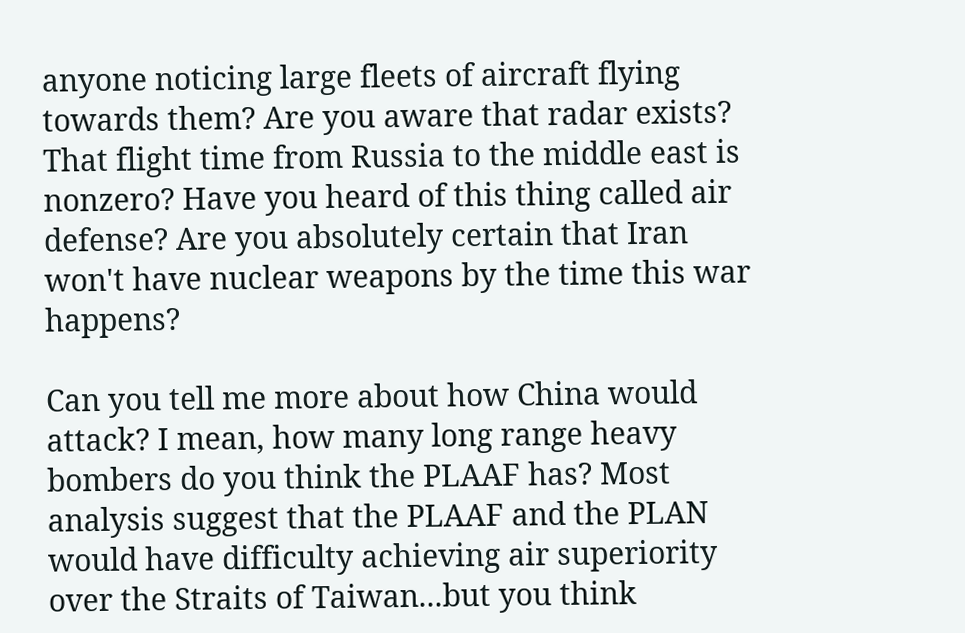anyone noticing large fleets of aircraft flying towards them? Are you aware that radar exists? That flight time from Russia to the middle east is nonzero? Have you heard of this thing called air defense? Are you absolutely certain that Iran won't have nuclear weapons by the time this war happens?

Can you tell me more about how China would attack? I mean, how many long range heavy bombers do you think the PLAAF has? Most analysis suggest that the PLAAF and the PLAN would have difficulty achieving air superiority over the Straits of Taiwan...but you think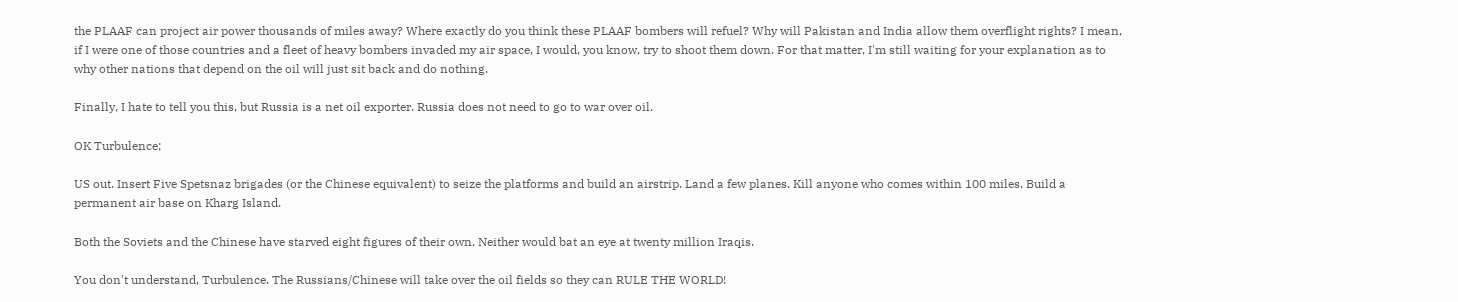the PLAAF can project air power thousands of miles away? Where exactly do you think these PLAAF bombers will refuel? Why will Pakistan and India allow them overflight rights? I mean, if I were one of those countries and a fleet of heavy bombers invaded my air space, I would, you know, try to shoot them down. For that matter, I'm still waiting for your explanation as to why other nations that depend on the oil will just sit back and do nothing.

Finally, I hate to tell you this, but Russia is a net oil exporter. Russia does not need to go to war over oil.

OK Turbulence;

US out. Insert Five Spetsnaz brigades (or the Chinese equivalent) to seize the platforms and build an airstrip. Land a few planes. Kill anyone who comes within 100 miles. Build a permanent air base on Kharg Island.

Both the Soviets and the Chinese have starved eight figures of their own. Neither would bat an eye at twenty million Iraqis.

You don't understand, Turbulence. The Russians/Chinese will take over the oil fields so they can RULE THE WORLD!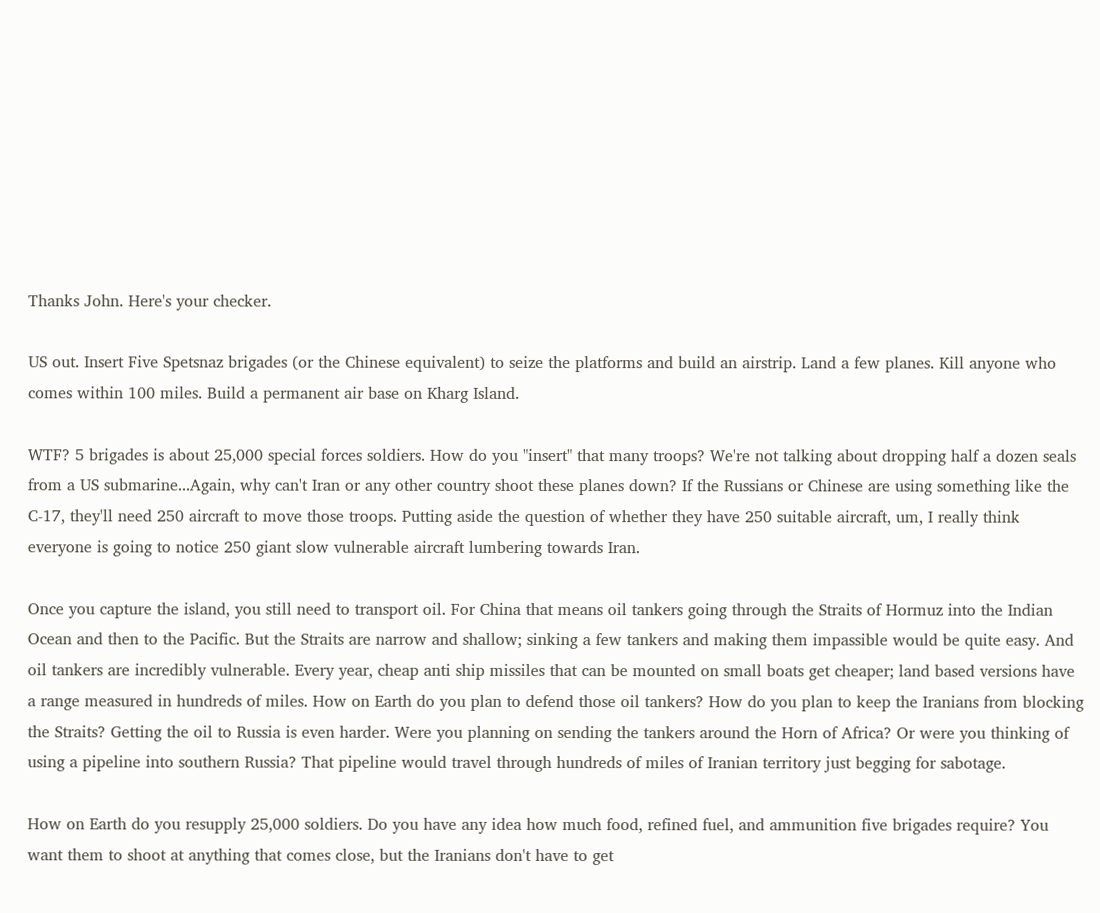Thanks John. Here's your checker.

US out. Insert Five Spetsnaz brigades (or the Chinese equivalent) to seize the platforms and build an airstrip. Land a few planes. Kill anyone who comes within 100 miles. Build a permanent air base on Kharg Island.

WTF? 5 brigades is about 25,000 special forces soldiers. How do you "insert" that many troops? We're not talking about dropping half a dozen seals from a US submarine...Again, why can't Iran or any other country shoot these planes down? If the Russians or Chinese are using something like the C-17, they'll need 250 aircraft to move those troops. Putting aside the question of whether they have 250 suitable aircraft, um, I really think everyone is going to notice 250 giant slow vulnerable aircraft lumbering towards Iran.

Once you capture the island, you still need to transport oil. For China that means oil tankers going through the Straits of Hormuz into the Indian Ocean and then to the Pacific. But the Straits are narrow and shallow; sinking a few tankers and making them impassible would be quite easy. And oil tankers are incredibly vulnerable. Every year, cheap anti ship missiles that can be mounted on small boats get cheaper; land based versions have a range measured in hundreds of miles. How on Earth do you plan to defend those oil tankers? How do you plan to keep the Iranians from blocking the Straits? Getting the oil to Russia is even harder. Were you planning on sending the tankers around the Horn of Africa? Or were you thinking of using a pipeline into southern Russia? That pipeline would travel through hundreds of miles of Iranian territory just begging for sabotage.

How on Earth do you resupply 25,000 soldiers. Do you have any idea how much food, refined fuel, and ammunition five brigades require? You want them to shoot at anything that comes close, but the Iranians don't have to get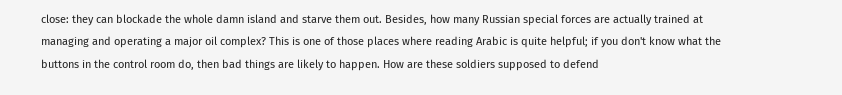close: they can blockade the whole damn island and starve them out. Besides, how many Russian special forces are actually trained at managing and operating a major oil complex? This is one of those places where reading Arabic is quite helpful; if you don't know what the buttons in the control room do, then bad things are likely to happen. How are these soldiers supposed to defend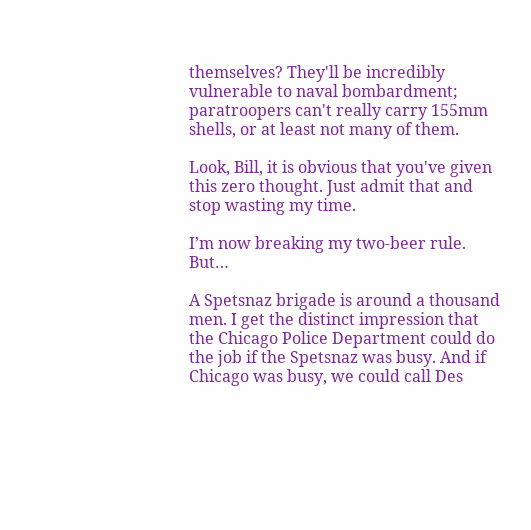themselves? They'll be incredibly vulnerable to naval bombardment; paratroopers can't really carry 155mm shells, or at least not many of them.

Look, Bill, it is obvious that you've given this zero thought. Just admit that and stop wasting my time.

I’m now breaking my two-beer rule. But…

A Spetsnaz brigade is around a thousand men. I get the distinct impression that the Chicago Police Department could do the job if the Spetsnaz was busy. And if Chicago was busy, we could call Des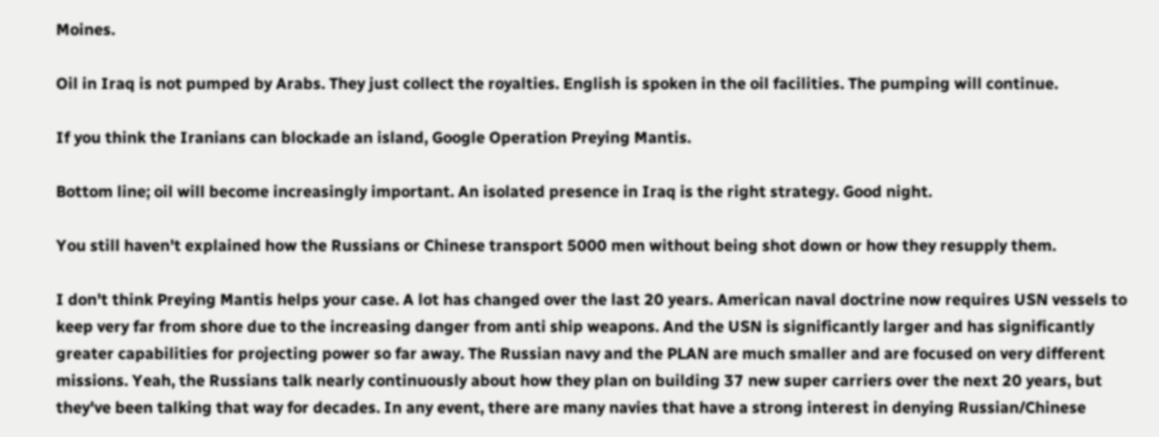Moines.

Oil in Iraq is not pumped by Arabs. They just collect the royalties. English is spoken in the oil facilities. The pumping will continue.

If you think the Iranians can blockade an island, Google Operation Preying Mantis.

Bottom line; oil will become increasingly important. An isolated presence in Iraq is the right strategy. Good night.

You still haven't explained how the Russians or Chinese transport 5000 men without being shot down or how they resupply them.

I don't think Preying Mantis helps your case. A lot has changed over the last 20 years. American naval doctrine now requires USN vessels to keep very far from shore due to the increasing danger from anti ship weapons. And the USN is significantly larger and has significantly greater capabilities for projecting power so far away. The Russian navy and the PLAN are much smaller and are focused on very different missions. Yeah, the Russians talk nearly continuously about how they plan on building 37 new super carriers over the next 20 years, but they've been talking that way for decades. In any event, there are many navies that have a strong interest in denying Russian/Chinese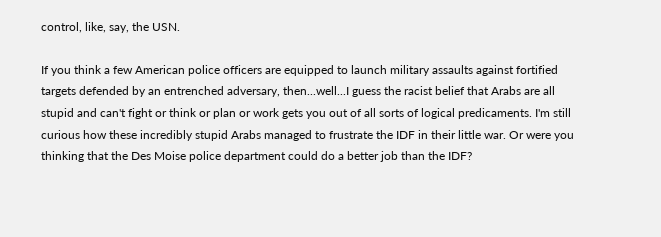control, like, say, the USN.

If you think a few American police officers are equipped to launch military assaults against fortified targets defended by an entrenched adversary, then...well...I guess the racist belief that Arabs are all stupid and can't fight or think or plan or work gets you out of all sorts of logical predicaments. I'm still curious how these incredibly stupid Arabs managed to frustrate the IDF in their little war. Or were you thinking that the Des Moise police department could do a better job than the IDF?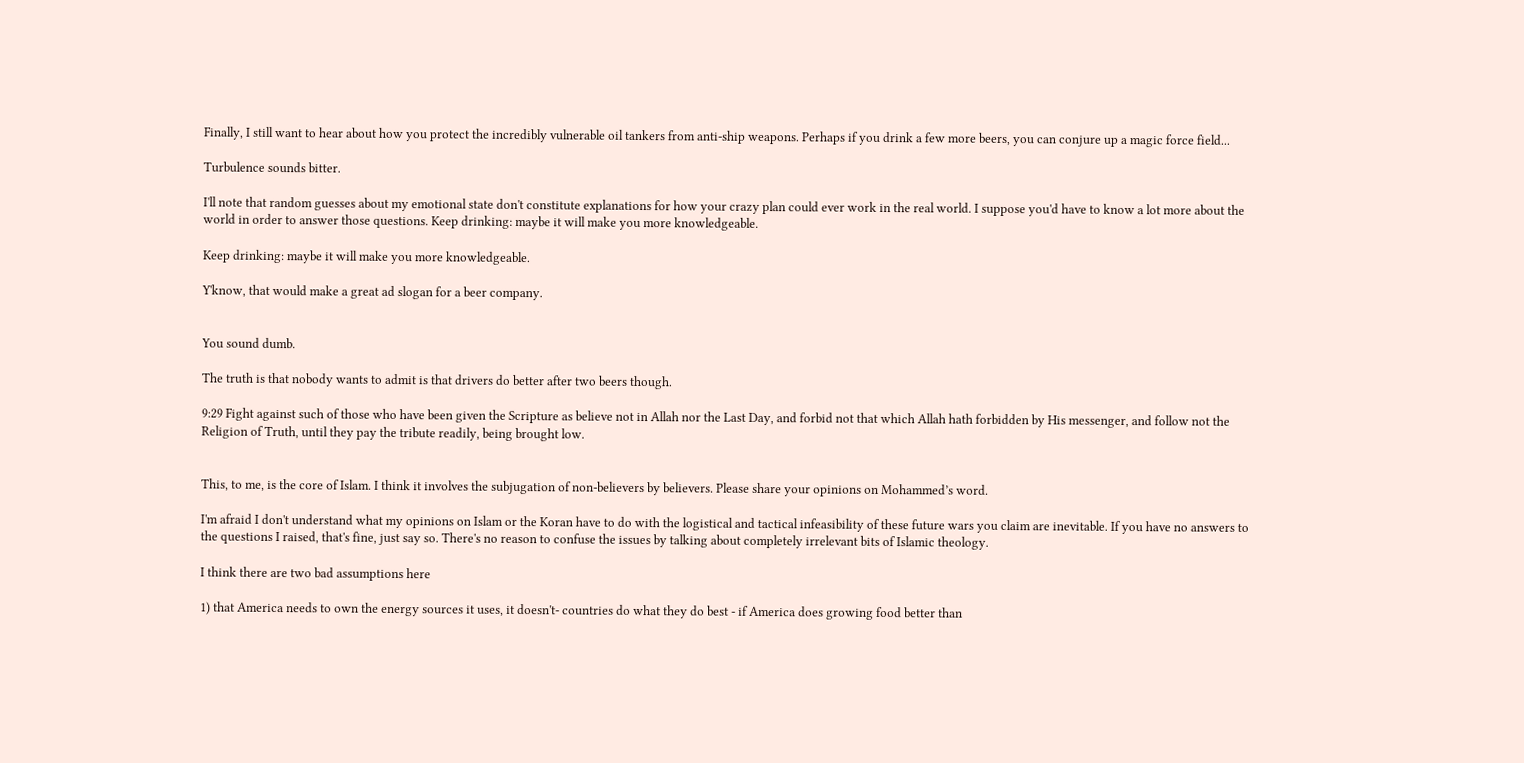Finally, I still want to hear about how you protect the incredibly vulnerable oil tankers from anti-ship weapons. Perhaps if you drink a few more beers, you can conjure up a magic force field...

Turbulence sounds bitter.

I'll note that random guesses about my emotional state don't constitute explanations for how your crazy plan could ever work in the real world. I suppose you'd have to know a lot more about the world in order to answer those questions. Keep drinking: maybe it will make you more knowledgeable.

Keep drinking: maybe it will make you more knowledgeable.

Y'know, that would make a great ad slogan for a beer company.


You sound dumb.

The truth is that nobody wants to admit is that drivers do better after two beers though.

9:29 Fight against such of those who have been given the Scripture as believe not in Allah nor the Last Day, and forbid not that which Allah hath forbidden by His messenger, and follow not the Religion of Truth, until they pay the tribute readily, being brought low.


This, to me, is the core of Islam. I think it involves the subjugation of non-believers by believers. Please share your opinions on Mohammed’s word.

I'm afraid I don't understand what my opinions on Islam or the Koran have to do with the logistical and tactical infeasibility of these future wars you claim are inevitable. If you have no answers to the questions I raised, that's fine, just say so. There's no reason to confuse the issues by talking about completely irrelevant bits of Islamic theology.

I think there are two bad assumptions here

1) that America needs to own the energy sources it uses, it doesn't- countries do what they do best - if America does growing food better than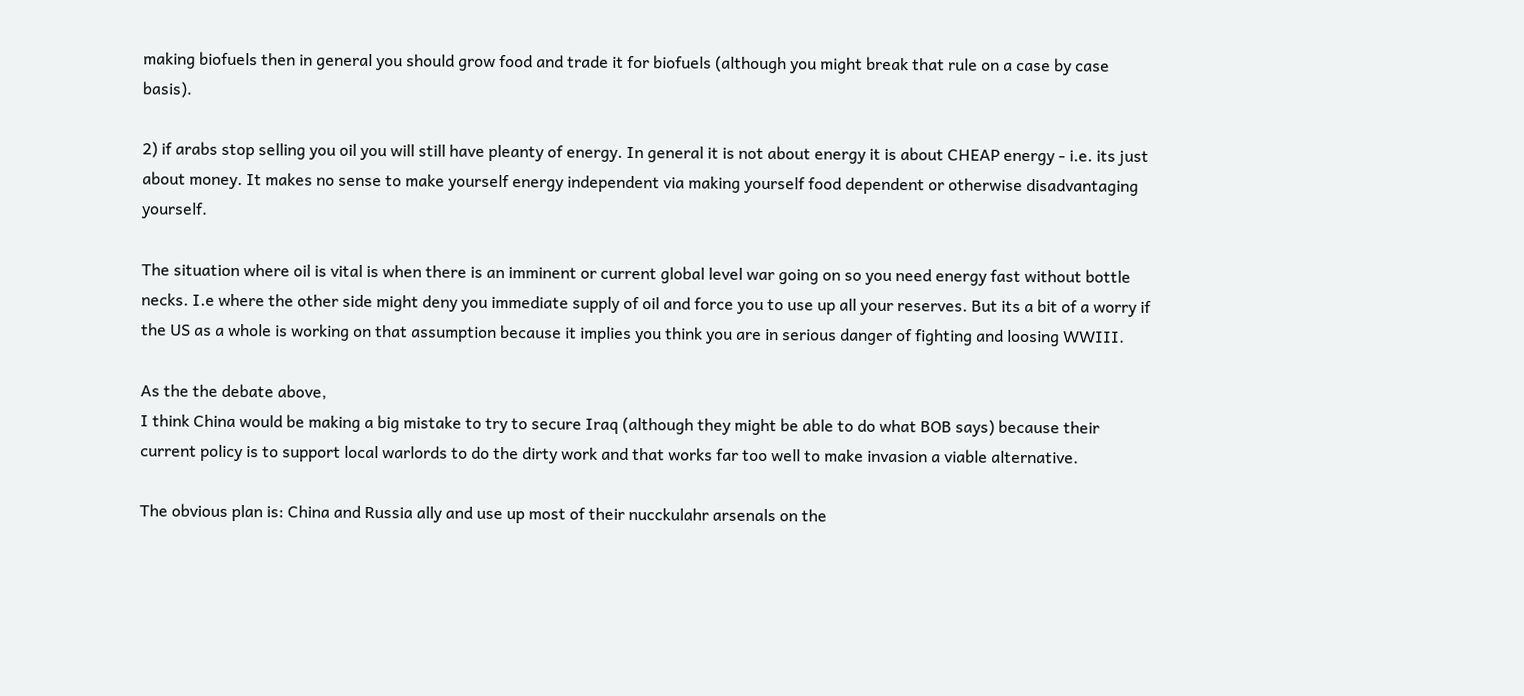making biofuels then in general you should grow food and trade it for biofuels (although you might break that rule on a case by case basis).

2) if arabs stop selling you oil you will still have pleanty of energy. In general it is not about energy it is about CHEAP energy - i.e. its just about money. It makes no sense to make yourself energy independent via making yourself food dependent or otherwise disadvantaging yourself.

The situation where oil is vital is when there is an imminent or current global level war going on so you need energy fast without bottle necks. I.e where the other side might deny you immediate supply of oil and force you to use up all your reserves. But its a bit of a worry if the US as a whole is working on that assumption because it implies you think you are in serious danger of fighting and loosing WWIII.

As the the debate above,
I think China would be making a big mistake to try to secure Iraq (although they might be able to do what BOB says) because their current policy is to support local warlords to do the dirty work and that works far too well to make invasion a viable alternative.

The obvious plan is: China and Russia ally and use up most of their nucckulahr arsenals on the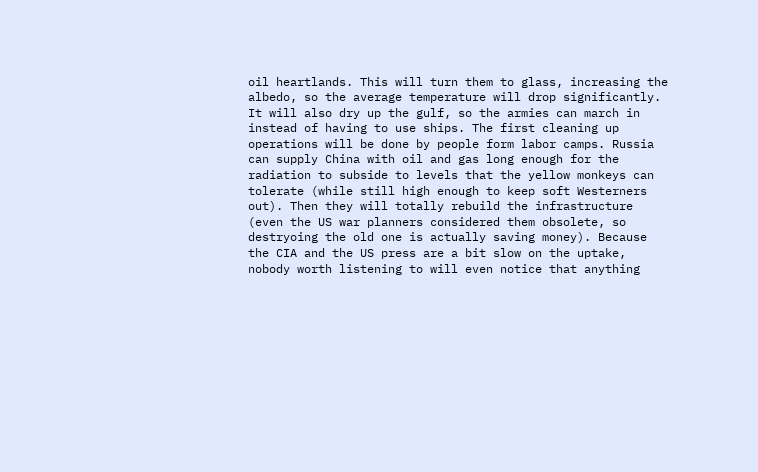oil heartlands. This will turn them to glass, increasing the albedo, so the average temperature will drop significantly. It will also dry up the gulf, so the armies can march in instead of having to use ships. The first cleaning up operations will be done by people form labor camps. Russia can supply China with oil and gas long enough for the radiation to subside to levels that the yellow monkeys can tolerate (while still high enough to keep soft Westerners out). Then they will totally rebuild the infrastructure (even the US war planners considered them obsolete, so destryoing the old one is actually saving money). Because the CIA and the US press are a bit slow on the uptake, nobody worth listening to will even notice that anything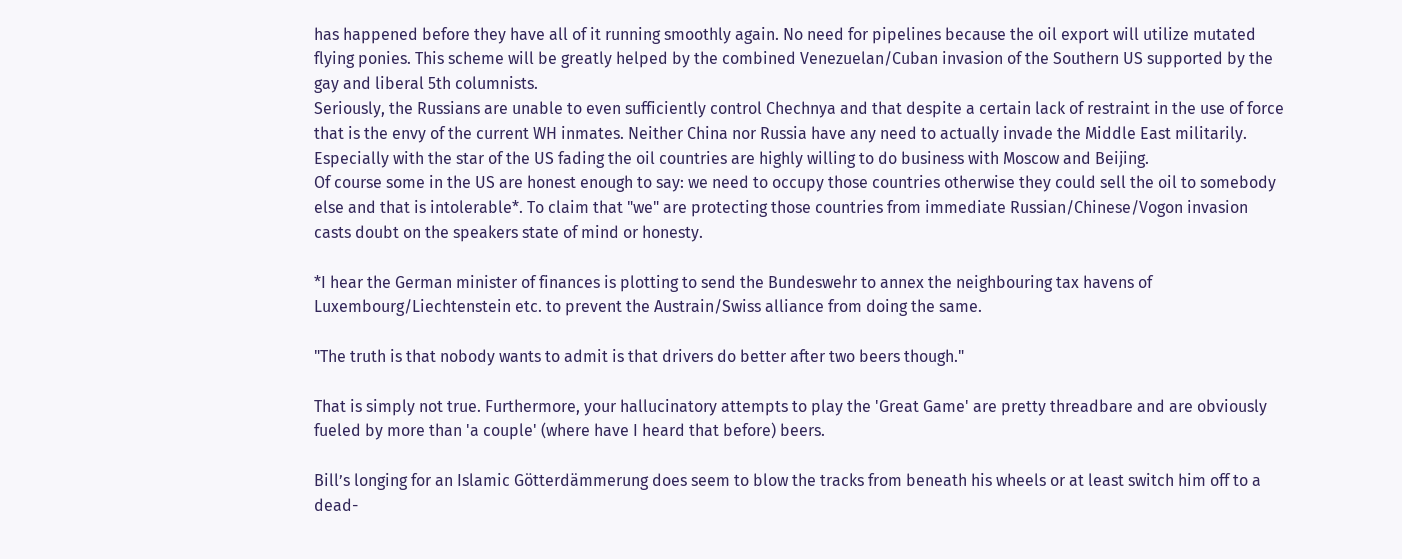has happened before they have all of it running smoothly again. No need for pipelines because the oil export will utilize mutated flying ponies. This scheme will be greatly helped by the combined Venezuelan/Cuban invasion of the Southern US supported by the gay and liberal 5th columnists.
Seriously, the Russians are unable to even sufficiently control Chechnya and that despite a certain lack of restraint in the use of force that is the envy of the current WH inmates. Neither China nor Russia have any need to actually invade the Middle East militarily. Especially with the star of the US fading the oil countries are highly willing to do business with Moscow and Beijing.
Of course some in the US are honest enough to say: we need to occupy those countries otherwise they could sell the oil to somebody else and that is intolerable*. To claim that "we" are protecting those countries from immediate Russian/Chinese/Vogon invasion casts doubt on the speakers state of mind or honesty.

*I hear the German minister of finances is plotting to send the Bundeswehr to annex the neighbouring tax havens of Luxembourg/Liechtenstein etc. to prevent the Austrain/Swiss alliance from doing the same.

"The truth is that nobody wants to admit is that drivers do better after two beers though."

That is simply not true. Furthermore, your hallucinatory attempts to play the 'Great Game' are pretty threadbare and are obviously fueled by more than 'a couple' (where have I heard that before) beers.

Bill’s longing for an Islamic Götterdämmerung does seem to blow the tracks from beneath his wheels or at least switch him off to a dead-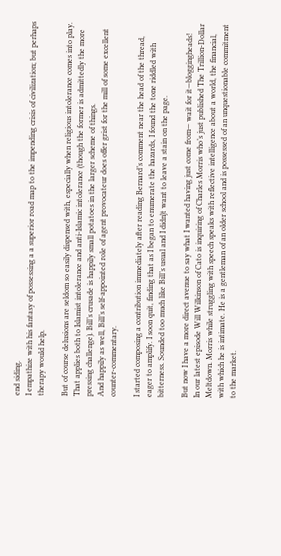end siding.
I empathize with his fantasy of possessing a a superior road map to the impending crisis of civilization; but perhaps therapy would help.

But of course delusions are seldom so easily dispensed with, especially when religious intolerance comes into play. That applies both to Islamist intolerance and anti-Islamic intolerance (though the former is admittedly the more pressing challenge). Bill’s crusade is happily small potatoes in the larger scheme of things.
And happily as well, Bill’s self-appointed role of agent provocateur does offer grist for the mill of some excellent counter-commentary.

I started composing a contribution immediately after reading Bernard’s comment near the head of the thread, eager to amplify. I soon quit, finding that as I began to enumerate the hazards, I found the tone riddled with bitterness. Sounded too much like Bill’s usual and I didn}t want to leave a stain on the page.

But now I have a more direct avenue to say what I wanted having just come from— wait for it—bloggingheads!
In our latest episode Will Wilkinson of Cato is inquiring of Charles Morris who’s just published The Trillion-Dollar Meltdown. Morris while struggling with speech speaks with reflective intelligence about a world, the financial, with which he is intimate. He is a gentleman of an older school and is possessed of an unquestionable commitment to the market.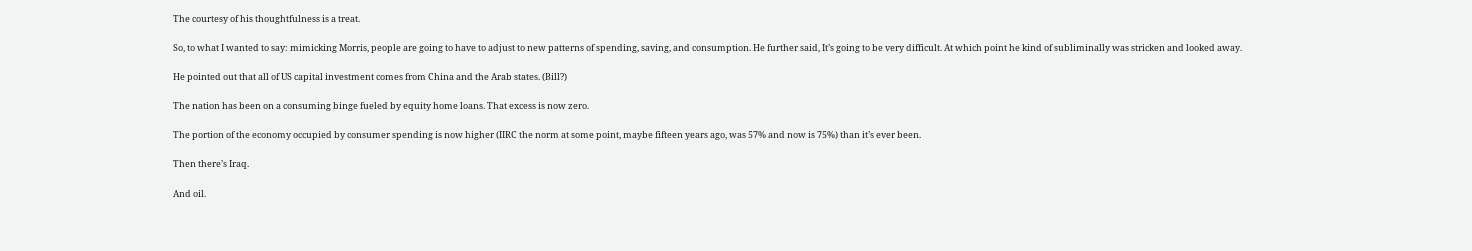The courtesy of his thoughtfulness is a treat.

So, to what I wanted to say: mimicking Morris, people are going to have to adjust to new patterns of spending, saving, and consumption. He further said, It’s going to be very difficult. At which point he kind of subliminally was stricken and looked away.

He pointed out that all of US capital investment comes from China and the Arab states. (Bill?)

The nation has been on a consuming binge fueled by equity home loans. That excess is now zero.

The portion of the economy occupied by consumer spending is now higher (IIRC the norm at some point, maybe fifteen years ago, was 57% and now is 75%) than it’s ever been.

Then there’s Iraq.

And oil.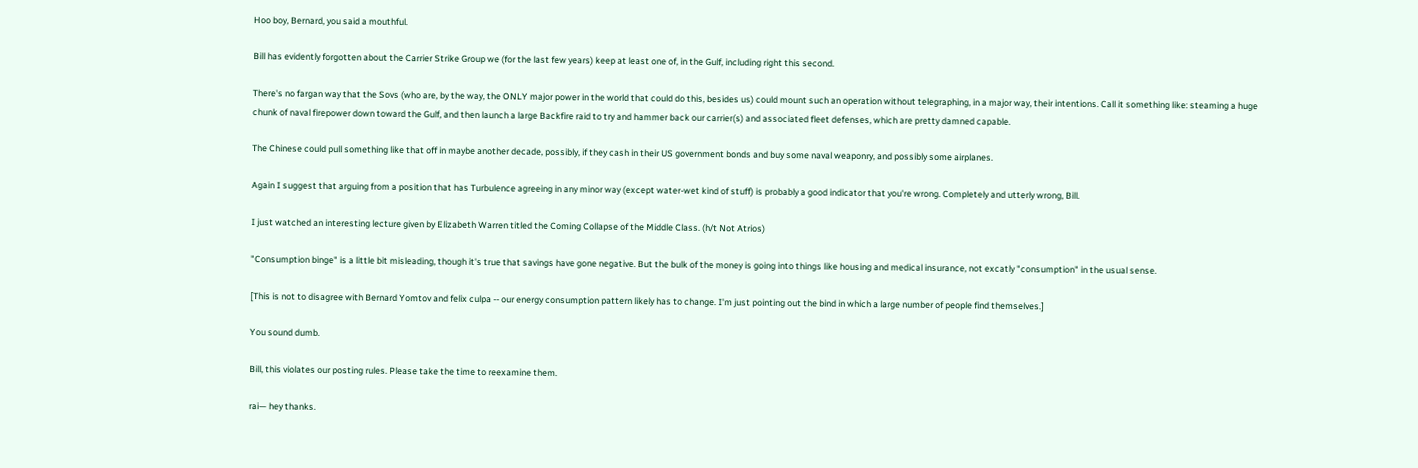Hoo boy, Bernard, you said a mouthful.

Bill has evidently forgotten about the Carrier Strike Group we (for the last few years) keep at least one of, in the Gulf, including right this second.

There's no fargan way that the Sovs (who are, by the way, the ONLY major power in the world that could do this, besides us) could mount such an operation without telegraphing, in a major way, their intentions. Call it something like: steaming a huge chunk of naval firepower down toward the Gulf, and then launch a large Backfire raid to try and hammer back our carrier(s) and associated fleet defenses, which are pretty damned capable.

The Chinese could pull something like that off in maybe another decade, possibly, if they cash in their US government bonds and buy some naval weaponry, and possibly some airplanes.

Again I suggest that arguing from a position that has Turbulence agreeing in any minor way (except water-wet kind of stuff) is probably a good indicator that you're wrong. Completely and utterly wrong, Bill.

I just watched an interesting lecture given by Elizabeth Warren titled the Coming Collapse of the Middle Class. (h/t Not Atrios)

"Consumption binge" is a little bit misleading, though it's true that savings have gone negative. But the bulk of the money is going into things like housing and medical insurance, not excatly "consumption" in the usual sense.

[This is not to disagree with Bernard Yomtov and felix culpa -- our energy consumption pattern likely has to change. I'm just pointing out the bind in which a large number of people find themselves.]

You sound dumb.

Bill, this violates our posting rules. Please take the time to reexamine them.

rai— hey thanks.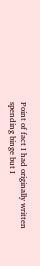Point of fact I had originally written spending binge but I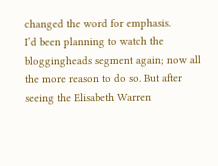changed the word for emphasis.
I’d been planning to watch the bloggingheads segment again; now all the more reason to do so. But after seeing the Elisabeth Warren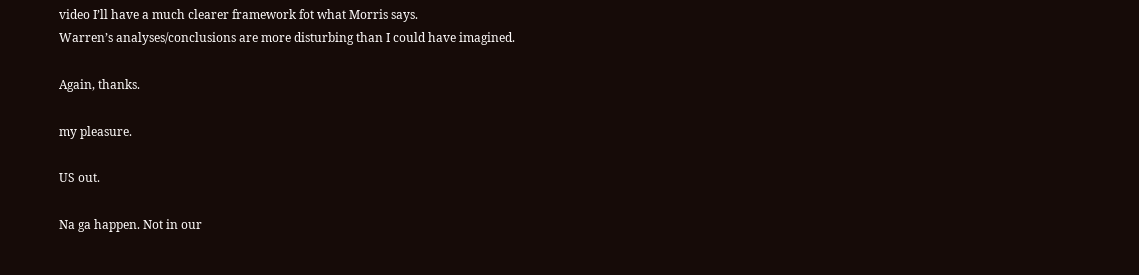video I’ll have a much clearer framework fot what Morris says.
Warren’s analyses/conclusions are more disturbing than I could have imagined.

Again, thanks.

my pleasure.

US out.

Na ga happen. Not in our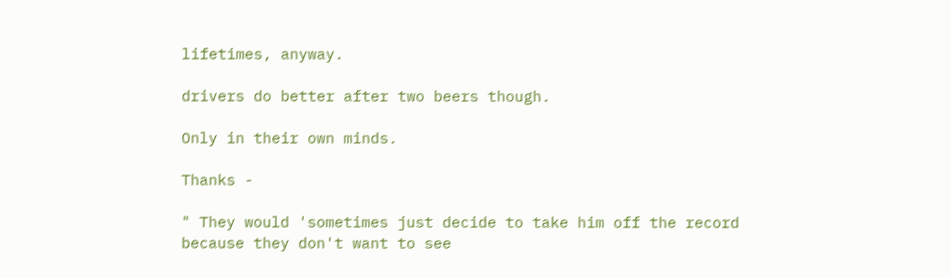lifetimes, anyway.

drivers do better after two beers though.

Only in their own minds.

Thanks -

" They would 'sometimes just decide to take him off the record because they don't want to see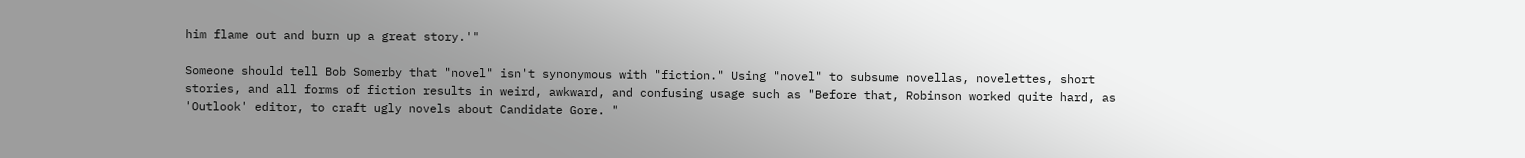him flame out and burn up a great story.'"

Someone should tell Bob Somerby that "novel" isn't synonymous with "fiction." Using "novel" to subsume novellas, novelettes, short stories, and all forms of fiction results in weird, awkward, and confusing usage such as "Before that, Robinson worked quite hard, as 'Outlook' editor, to craft ugly novels about Candidate Gore. "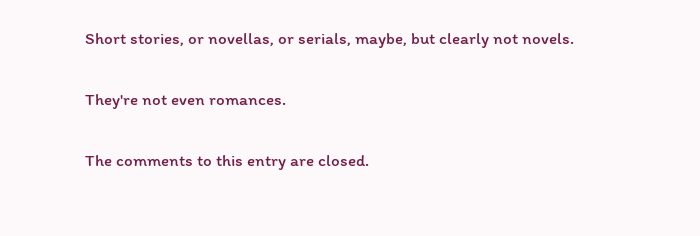Short stories, or novellas, or serials, maybe, but clearly not novels.

They're not even romances.

The comments to this entry are closed.